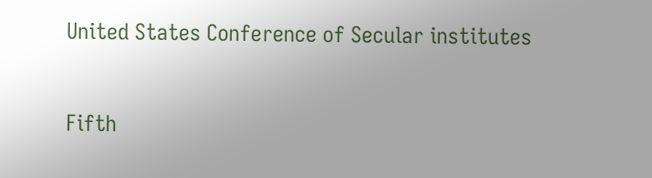United States Conference of Secular institutes


Fifth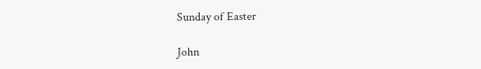Sunday of Easter

John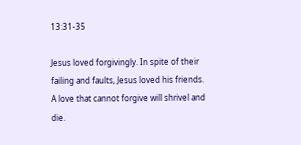13:31-35

Jesus loved forgivingly. In spite of their failing and faults, Jesus loved his friends. A love that cannot forgive will shrivel and die.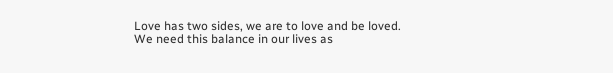Love has two sides, we are to love and be loved. We need this balance in our lives as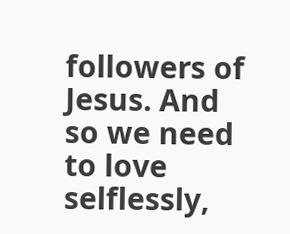followers of Jesus. And so we need to love selflessly,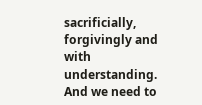sacrificially, forgivingly and with understanding. And we need to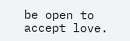be open to accept love.